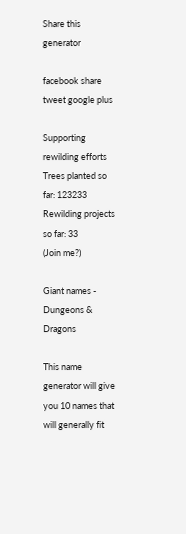Share this generator

facebook share tweet google plus

Supporting rewilding efforts
Trees planted so far: 123233
Rewilding projects so far: 33
(Join me?)

Giant names - Dungeons & Dragons

This name generator will give you 10 names that will generally fit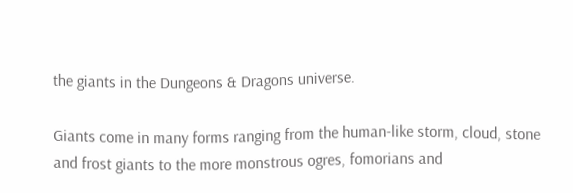the giants in the Dungeons & Dragons universe.

Giants come in many forms ranging from the human-like storm, cloud, stone and frost giants to the more monstrous ogres, fomorians and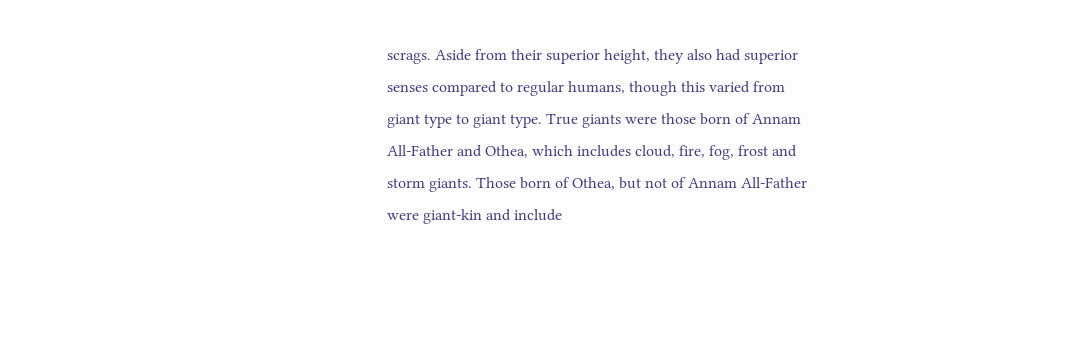scrags. Aside from their superior height, they also had superior senses compared to regular humans, though this varied from giant type to giant type. True giants were those born of Annam All-Father and Othea, which includes cloud, fire, fog, frost and storm giants. Those born of Othea, but not of Annam All-Father were giant-kin and include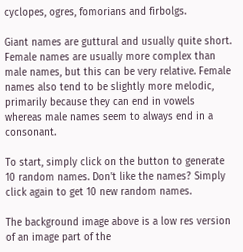cyclopes, ogres, fomorians and firbolgs.

Giant names are guttural and usually quite short. Female names are usually more complex than male names, but this can be very relative. Female names also tend to be slightly more melodic, primarily because they can end in vowels whereas male names seem to always end in a consonant.

To start, simply click on the button to generate 10 random names. Don't like the names? Simply click again to get 10 new random names.

The background image above is a low res version of an image part of the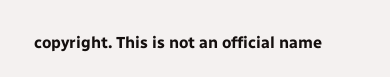copyright. This is not an official name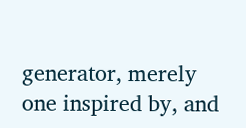generator, merely one inspired by, and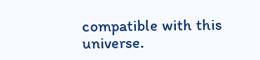compatible with this universe.